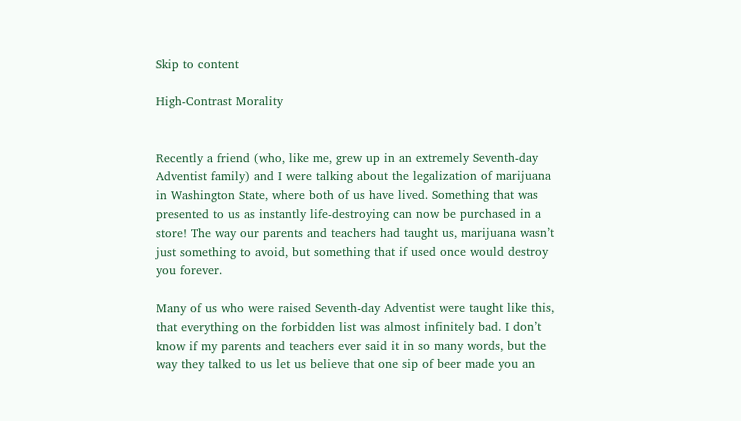Skip to content

High-Contrast Morality


Recently a friend (who, like me, grew up in an extremely Seventh-day Adventist family) and I were talking about the legalization of marijuana in Washington State, where both of us have lived. Something that was presented to us as instantly life-destroying can now be purchased in a store! The way our parents and teachers had taught us, marijuana wasn’t just something to avoid, but something that if used once would destroy you forever.

Many of us who were raised Seventh-day Adventist were taught like this, that everything on the forbidden list was almost infinitely bad. I don’t know if my parents and teachers ever said it in so many words, but the way they talked to us let us believe that one sip of beer made you an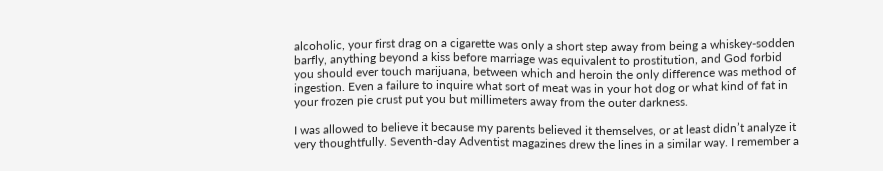alcoholic, your first drag on a cigarette was only a short step away from being a whiskey-sodden barfly, anything beyond a kiss before marriage was equivalent to prostitution, and God forbid you should ever touch marijuana, between which and heroin the only difference was method of ingestion. Even a failure to inquire what sort of meat was in your hot dog or what kind of fat in your frozen pie crust put you but millimeters away from the outer darkness.

I was allowed to believe it because my parents believed it themselves, or at least didn’t analyze it very thoughtfully. Seventh-day Adventist magazines drew the lines in a similar way. I remember a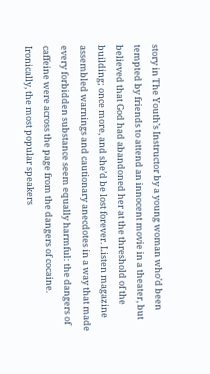story in The Youth’s Instructor by a young woman who’d been tempted by friends to attend an innocent movie in a theater, but believed that God had abandoned her at the threshold of the building; once more, and she’d be lost forever. Listen magazine assembled warnings and cautionary anecdotes in a way that made every forbidden substance seem equally harmful: the dangers of caffeine were across the page from the dangers of cocaine. Ironically, the most popular speakers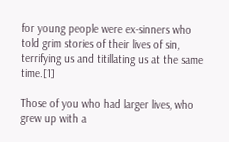for young people were ex-sinners who told grim stories of their lives of sin, terrifying us and titillating us at the same time.[1]

Those of you who had larger lives, who grew up with a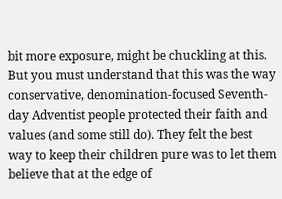bit more exposure, might be chuckling at this. But you must understand that this was the way conservative, denomination-focused Seventh-day Adventist people protected their faith and values (and some still do). They felt the best way to keep their children pure was to let them believe that at the edge of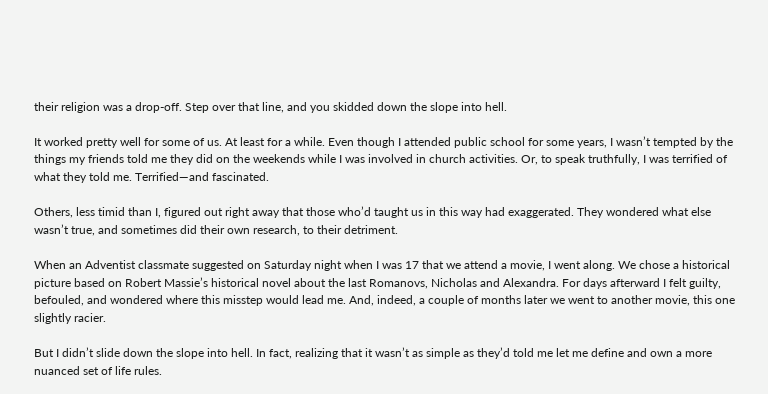their religion was a drop-off. Step over that line, and you skidded down the slope into hell.

It worked pretty well for some of us. At least for a while. Even though I attended public school for some years, I wasn’t tempted by the things my friends told me they did on the weekends while I was involved in church activities. Or, to speak truthfully, I was terrified of what they told me. Terrified—and fascinated.

Others, less timid than I, figured out right away that those who’d taught us in this way had exaggerated. They wondered what else wasn’t true, and sometimes did their own research, to their detriment.

When an Adventist classmate suggested on Saturday night when I was 17 that we attend a movie, I went along. We chose a historical picture based on Robert Massie’s historical novel about the last Romanovs, Nicholas and Alexandra. For days afterward I felt guilty, befouled, and wondered where this misstep would lead me. And, indeed, a couple of months later we went to another movie, this one slightly racier.

But I didn’t slide down the slope into hell. In fact, realizing that it wasn’t as simple as they’d told me let me define and own a more nuanced set of life rules.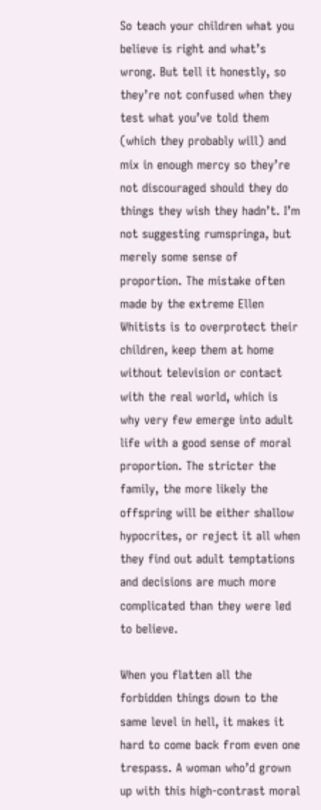So teach your children what you believe is right and what’s wrong. But tell it honestly, so they’re not confused when they test what you’ve told them (which they probably will) and mix in enough mercy so they’re not discouraged should they do things they wish they hadn’t. I’m not suggesting rumspringa, but merely some sense of proportion. The mistake often made by the extreme Ellen Whitists is to overprotect their children, keep them at home without television or contact with the real world, which is why very few emerge into adult life with a good sense of moral proportion. The stricter the family, the more likely the offspring will be either shallow hypocrites, or reject it all when they find out adult temptations and decisions are much more complicated than they were led to believe.

When you flatten all the forbidden things down to the same level in hell, it makes it hard to come back from even one trespass. A woman who’d grown up with this high-contrast moral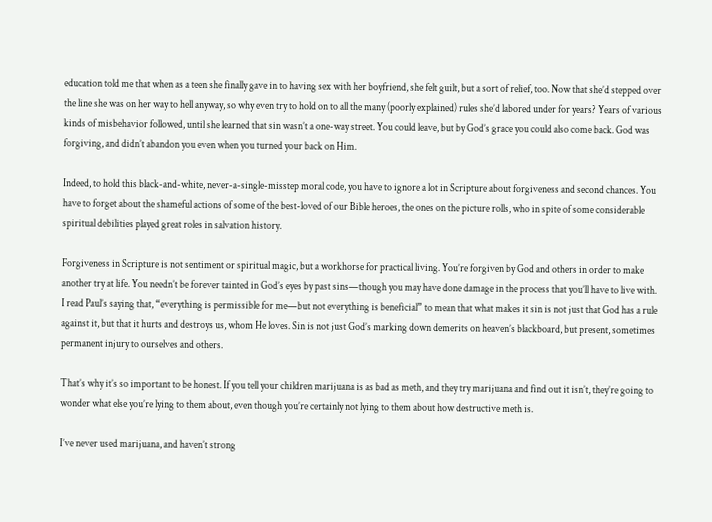education told me that when as a teen she finally gave in to having sex with her boyfriend, she felt guilt, but a sort of relief, too. Now that she’d stepped over the line she was on her way to hell anyway, so why even try to hold on to all the many (poorly explained) rules she’d labored under for years? Years of various kinds of misbehavior followed, until she learned that sin wasn’t a one-way street. You could leave, but by God’s grace you could also come back. God was forgiving, and didn’t abandon you even when you turned your back on Him.

Indeed, to hold this black-and-white, never-a-single-misstep moral code, you have to ignore a lot in Scripture about forgiveness and second chances. You have to forget about the shameful actions of some of the best-loved of our Bible heroes, the ones on the picture rolls, who in spite of some considerable spiritual debilities played great roles in salvation history.

Forgiveness in Scripture is not sentiment or spiritual magic, but a workhorse for practical living. You’re forgiven by God and others in order to make another try at life. You needn’t be forever tainted in God’s eyes by past sins—though you may have done damage in the process that you’ll have to live with. I read Paul’s saying that, “everything is permissible for me—but not everything is beneficial” to mean that what makes it sin is not just that God has a rule against it, but that it hurts and destroys us, whom He loves. Sin is not just God’s marking down demerits on heaven’s blackboard, but present, sometimes permanent injury to ourselves and others.

That’s why it’s so important to be honest. If you tell your children marijuana is as bad as meth, and they try marijuana and find out it isn’t, they’re going to wonder what else you’re lying to them about, even though you’re certainly not lying to them about how destructive meth is.

I’ve never used marijuana, and haven’t strong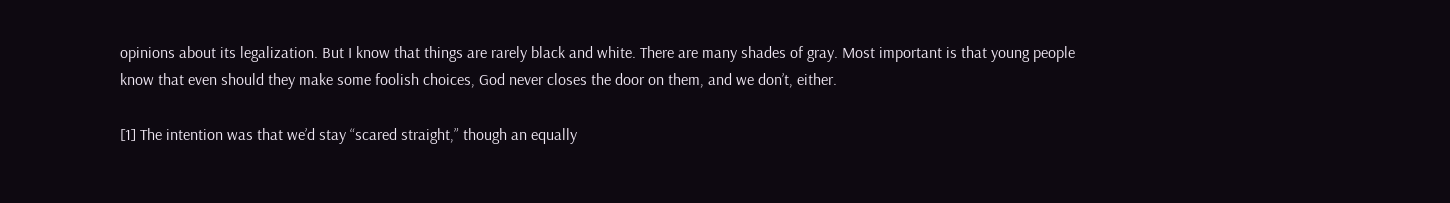opinions about its legalization. But I know that things are rarely black and white. There are many shades of gray. Most important is that young people know that even should they make some foolish choices, God never closes the door on them, and we don’t, either.

[1] The intention was that we’d stay “scared straight,” though an equally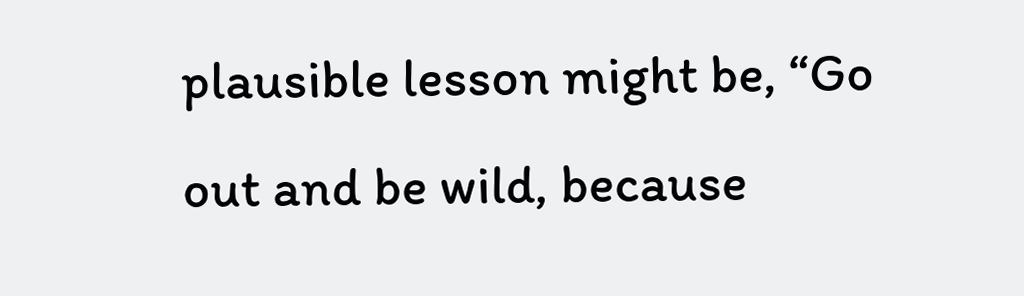plausible lesson might be, “Go out and be wild, because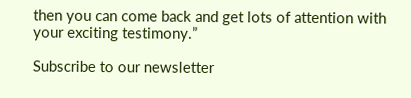then you can come back and get lots of attention with your exciting testimony.”

Subscribe to our newsletter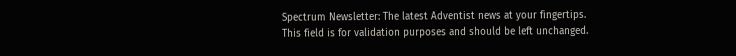Spectrum Newsletter: The latest Adventist news at your fingertips.
This field is for validation purposes and should be left unchanged.